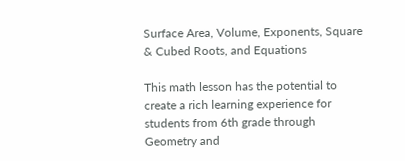Surface Area, Volume, Exponents, Square & Cubed Roots, and Equations

This math lesson has the potential to create a rich learning experience for students from 6th grade through Geometry and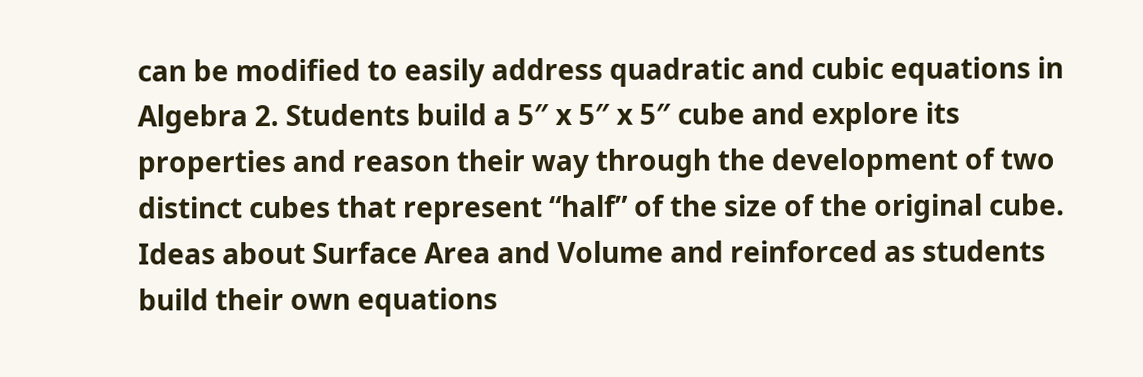can be modified to easily address quadratic and cubic equations in Algebra 2. Students build a 5″ x 5″ x 5″ cube and explore its properties and reason their way through the development of two distinct cubes that represent “half” of the size of the original cube. Ideas about Surface Area and Volume and reinforced as students build their own equations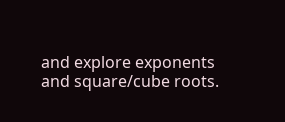and explore exponents and square/cube roots.